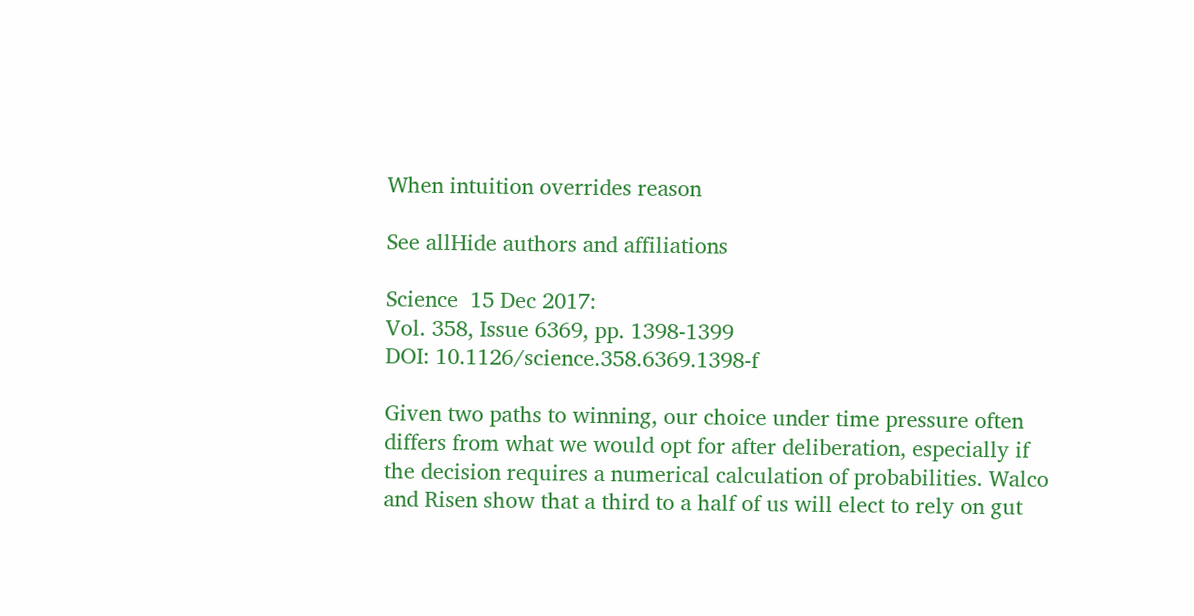When intuition overrides reason

See allHide authors and affiliations

Science  15 Dec 2017:
Vol. 358, Issue 6369, pp. 1398-1399
DOI: 10.1126/science.358.6369.1398-f

Given two paths to winning, our choice under time pressure often differs from what we would opt for after deliberation, especially if the decision requires a numerical calculation of probabilities. Walco and Risen show that a third to a half of us will elect to rely on gut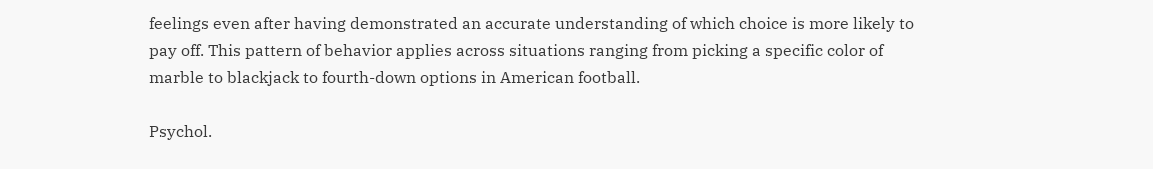feelings even after having demonstrated an accurate understanding of which choice is more likely to pay off. This pattern of behavior applies across situations ranging from picking a specific color of marble to blackjack to fourth-down options in American football.

Psychol.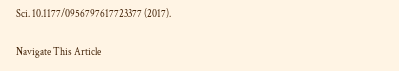Sci. 10.1177/0956797617723377 (2017).

Navigate This Article